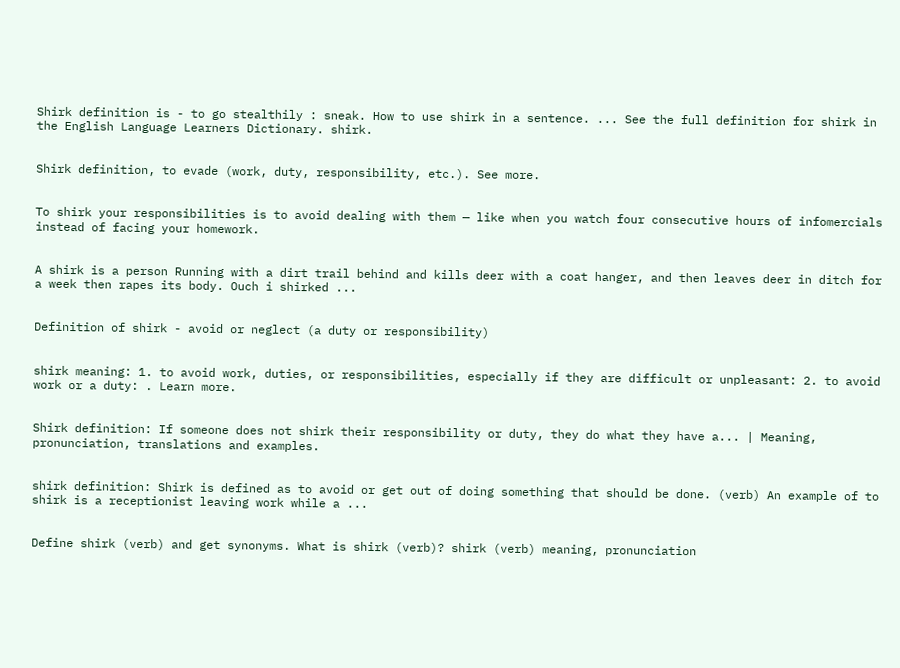Shirk definition is - to go stealthily : sneak. How to use shirk in a sentence. ... See the full definition for shirk in the English Language Learners Dictionary. shirk.


Shirk definition, to evade (work, duty, responsibility, etc.). See more.


To shirk your responsibilities is to avoid dealing with them — like when you watch four consecutive hours of infomercials instead of facing your homework.


A shirk is a person Running with a dirt trail behind and kills deer with a coat hanger, and then leaves deer in ditch for a week then rapes its body. Ouch i shirked ...


Definition of shirk - avoid or neglect (a duty or responsibility)


shirk meaning: 1. to avoid work, duties, or responsibilities, especially if they are difficult or unpleasant: 2. to avoid work or a duty: . Learn more.


Shirk definition: If someone does not shirk their responsibility or duty, they do what they have a... | Meaning, pronunciation, translations and examples.


shirk definition: Shirk is defined as to avoid or get out of doing something that should be done. (verb) An example of to shirk is a receptionist leaving work while a ...


Define shirk (verb) and get synonyms. What is shirk (verb)? shirk (verb) meaning, pronunciation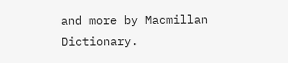and more by Macmillan Dictionary.